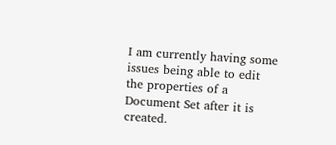I am currently having some issues being able to edit the properties of a Document Set after it is created.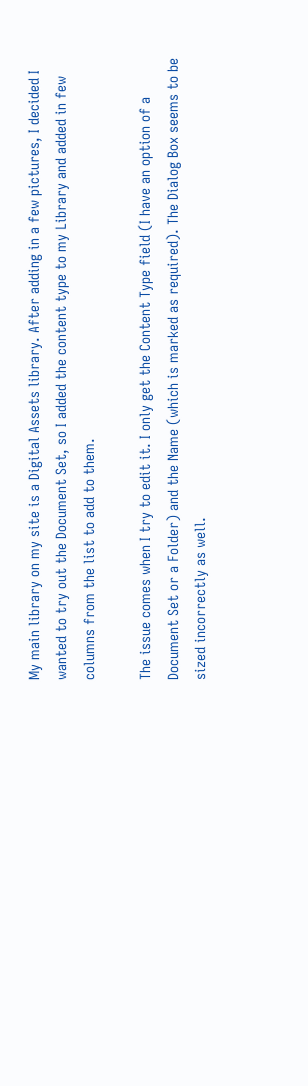My main library on my site is a Digital Assets library. After adding in a few pictures, I decided I wanted to try out the Document Set, so I added the content type to my Library and added in few columns from the list to add to them.

The issue comes when I try to edit it. I only get the Content Type field (I have an option of a Document Set or a Folder) and the Name (which is marked as required). The Dialog Box seems to be sized incorrectly as well.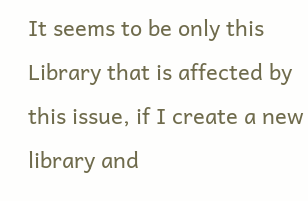It seems to be only this Library that is affected by this issue, if I create a new library and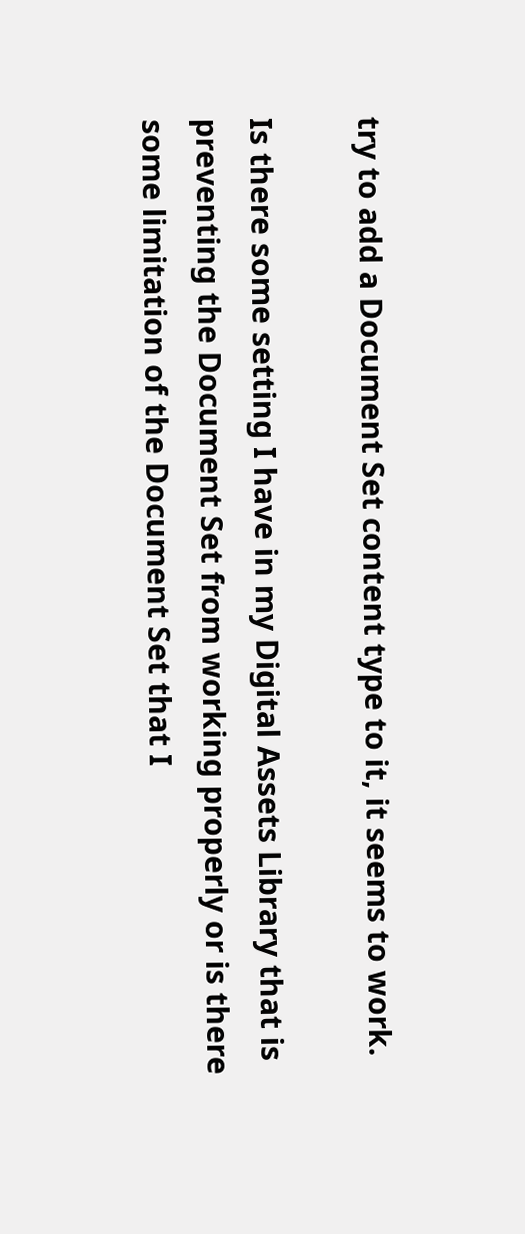try to add a Document Set content type to it, it seems to work.

Is there some setting I have in my Digital Assets Library that is preventing the Document Set from working properly or is there some limitation of the Document Set that I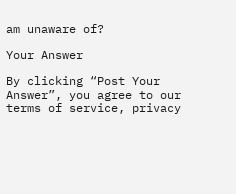am unaware of?

Your Answer

By clicking “Post Your Answer”, you agree to our terms of service, privacy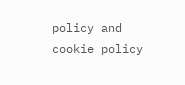policy and cookie policy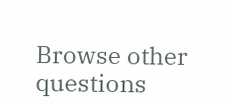Browse other questions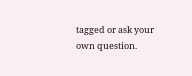tagged or ask your own question.